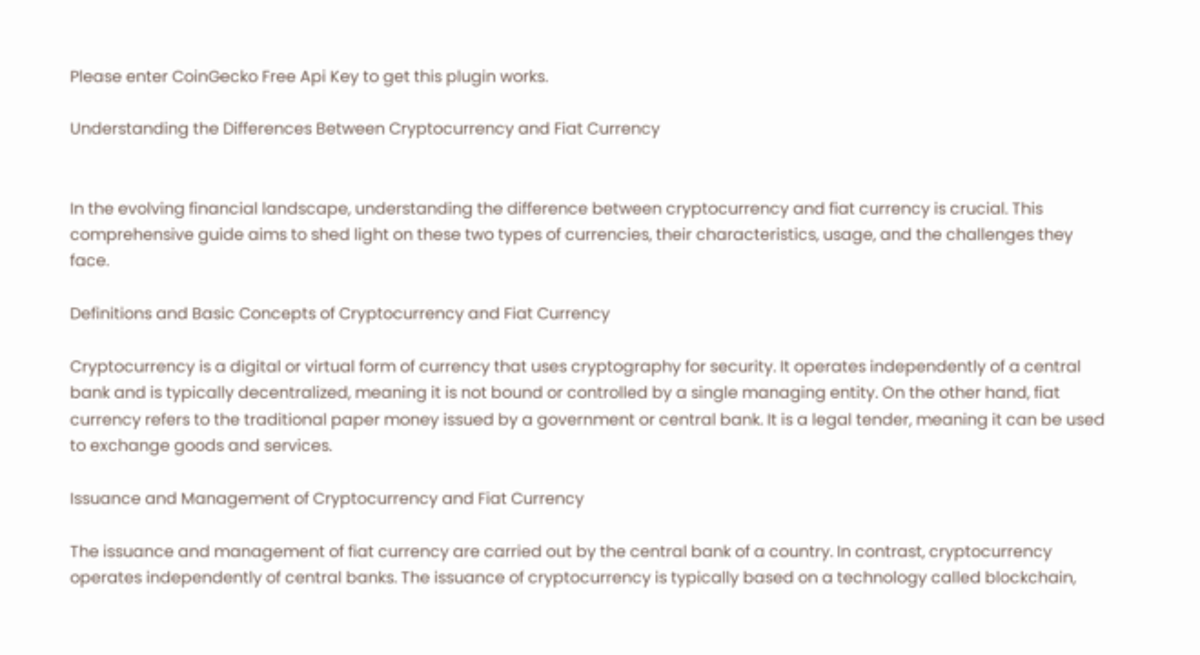Please enter CoinGecko Free Api Key to get this plugin works.

Understanding the Differences Between Cryptocurrency and Fiat Currency


In the evolving financial landscape, understanding the difference between cryptocurrency and fiat currency is crucial. This comprehensive guide aims to shed light on these two types of currencies, their characteristics, usage, and the challenges they face.

Definitions and Basic Concepts of Cryptocurrency and Fiat Currency

Cryptocurrency is a digital or virtual form of currency that uses cryptography for security. It operates independently of a central bank and is typically decentralized, meaning it is not bound or controlled by a single managing entity. On the other hand, fiat currency refers to the traditional paper money issued by a government or central bank. It is a legal tender, meaning it can be used to exchange goods and services.

Issuance and Management of Cryptocurrency and Fiat Currency

The issuance and management of fiat currency are carried out by the central bank of a country. In contrast, cryptocurrency operates independently of central banks. The issuance of cryptocurrency is typically based on a technology called blockchain,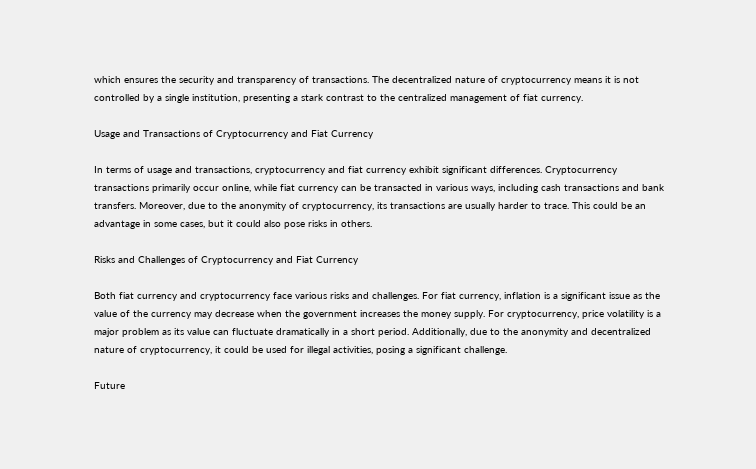which ensures the security and transparency of transactions. The decentralized nature of cryptocurrency means it is not controlled by a single institution, presenting a stark contrast to the centralized management of fiat currency.

Usage and Transactions of Cryptocurrency and Fiat Currency

In terms of usage and transactions, cryptocurrency and fiat currency exhibit significant differences. Cryptocurrency transactions primarily occur online, while fiat currency can be transacted in various ways, including cash transactions and bank transfers. Moreover, due to the anonymity of cryptocurrency, its transactions are usually harder to trace. This could be an advantage in some cases, but it could also pose risks in others.

Risks and Challenges of Cryptocurrency and Fiat Currency

Both fiat currency and cryptocurrency face various risks and challenges. For fiat currency, inflation is a significant issue as the value of the currency may decrease when the government increases the money supply. For cryptocurrency, price volatility is a major problem as its value can fluctuate dramatically in a short period. Additionally, due to the anonymity and decentralized nature of cryptocurrency, it could be used for illegal activities, posing a significant challenge.

Future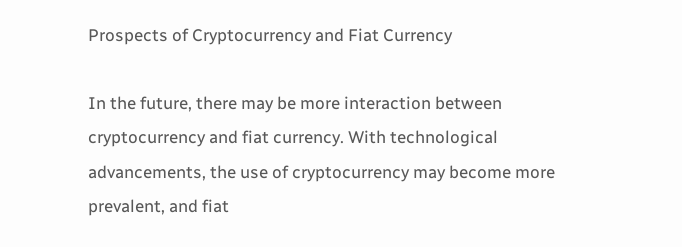Prospects of Cryptocurrency and Fiat Currency

In the future, there may be more interaction between cryptocurrency and fiat currency. With technological advancements, the use of cryptocurrency may become more prevalent, and fiat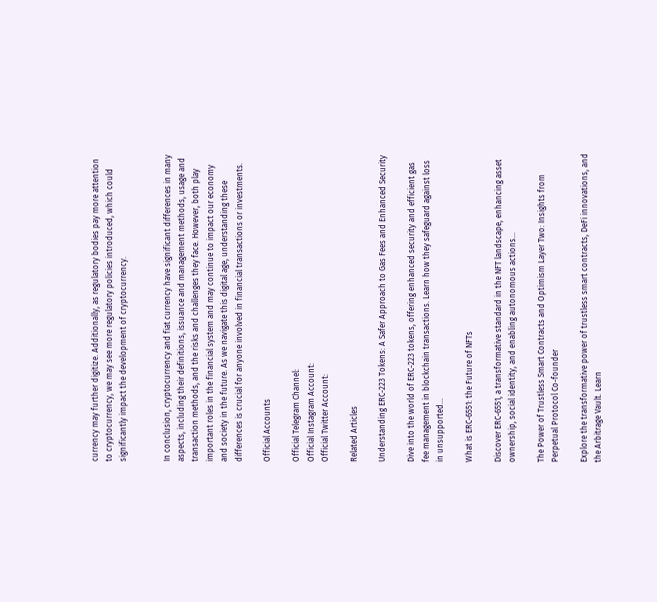currency may further digitize. Additionally, as regulatory bodies pay more attention to cryptocurrency, we may see more regulatory policies introduced, which could significantly impact the development of cryptocurrency.


In conclusion, cryptocurrency and fiat currency have significant differences in many aspects, including their definitions, issuance and management methods, usage and transaction methods, and the risks and challenges they face. However, both play important roles in the financial system and may continue to impact our economy and society in the future. As we navigate this digital age, understanding these differences is crucial for anyone involved in financial transactions or investments.

Official Accounts

Official Telegram Channel:
Official Instagram Account:
Official Twitter Account:

Related Articles

Understanding ERC-223 Tokens: A Safer Approach to Gas Fees and Enhanced Security

Dive into the world of ERC-223 tokens, offering enhanced security and efficient gas fee management in blockchain transactions. Learn how they safeguard against loss in unsupported...

What is ERC-6551: the Future of NFTs

Discover ERC-6551, a transformative standard in the NFT landscape, enhancing asset ownership, social identity, and enabling autonomous actions...

The Power of Trustless Smart Contracts and Optimism Layer Two: Insights from Perpetual Protocol Co-founder

Explore the transformative power of trustless smart contracts, DeFi innovations, and the Arbitrage Vault. Learn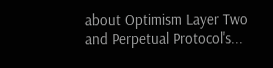about Optimism Layer Two and Perpetual Protocol's...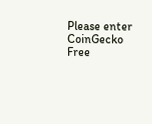Please enter CoinGecko Free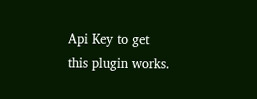Api Key to get this plugin works.